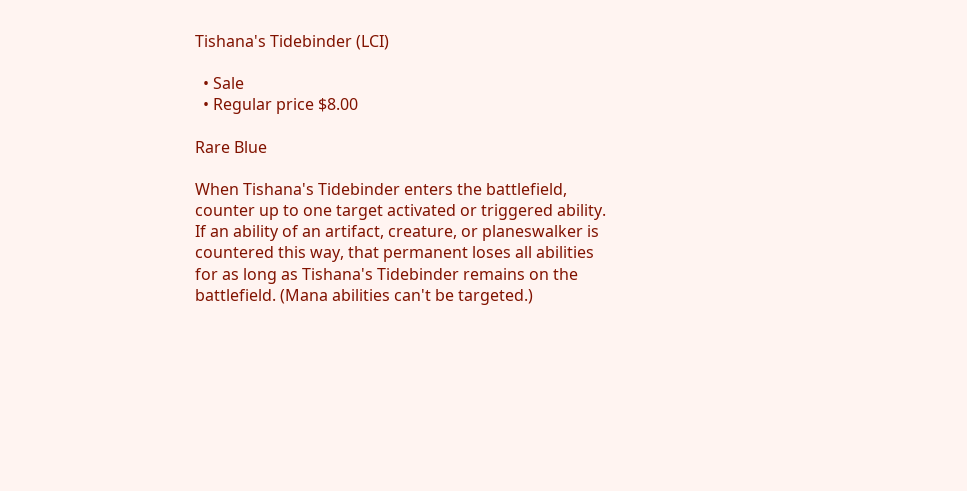Tishana's Tidebinder (LCI)

  • Sale
  • Regular price $8.00

Rare Blue

When Tishana's Tidebinder enters the battlefield, counter up to one target activated or triggered ability. If an ability of an artifact, creature, or planeswalker is countered this way, that permanent loses all abilities for as long as Tishana's Tidebinder remains on the battlefield. (Mana abilities can't be targeted.)